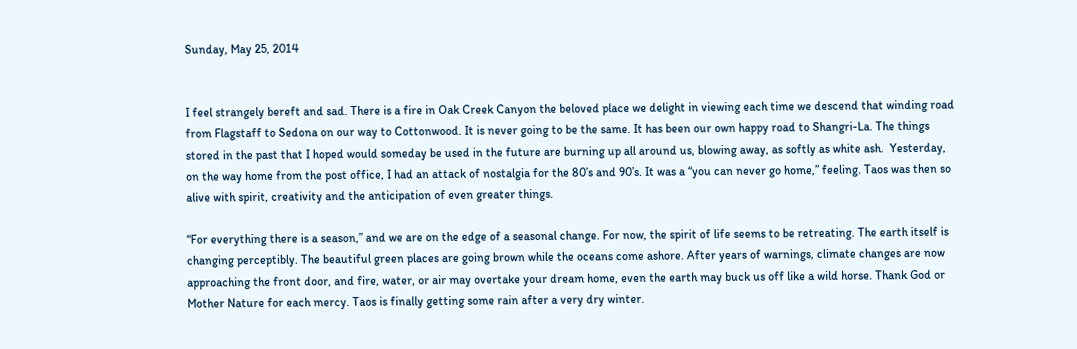Sunday, May 25, 2014


I feel strangely bereft and sad. There is a fire in Oak Creek Canyon the beloved place we delight in viewing each time we descend that winding road from Flagstaff to Sedona on our way to Cottonwood. It is never going to be the same. It has been our own happy road to Shangri-La. The things stored in the past that I hoped would someday be used in the future are burning up all around us, blowing away, as softly as white ash.  Yesterday, on the way home from the post office, I had an attack of nostalgia for the 80’s and 90’s. It was a “you can never go home,” feeling. Taos was then so alive with spirit, creativity and the anticipation of even greater things.

“For everything there is a season,” and we are on the edge of a seasonal change. For now, the spirit of life seems to be retreating. The earth itself is changing perceptibly. The beautiful green places are going brown while the oceans come ashore. After years of warnings, climate changes are now approaching the front door, and fire, water, or air may overtake your dream home, even the earth may buck us off like a wild horse. Thank God or Mother Nature for each mercy. Taos is finally getting some rain after a very dry winter.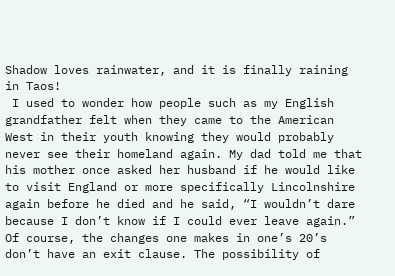Shadow loves rainwater, and it is finally raining in Taos!
 I used to wonder how people such as my English grandfather felt when they came to the American West in their youth knowing they would probably never see their homeland again. My dad told me that his mother once asked her husband if he would like to visit England or more specifically Lincolnshire again before he died and he said, “I wouldn’t dare because I don’t know if I could ever leave again.” Of course, the changes one makes in one’s 20’s don’t have an exit clause. The possibility of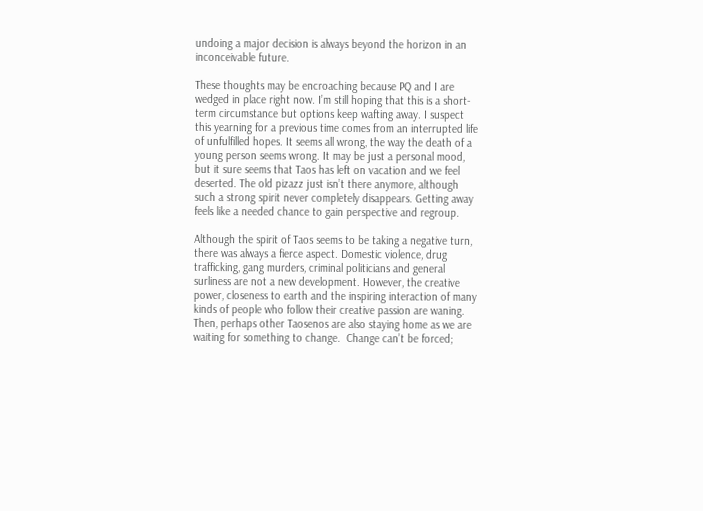undoing a major decision is always beyond the horizon in an inconceivable future.

These thoughts may be encroaching because PQ and I are wedged in place right now. I’m still hoping that this is a short-term circumstance but options keep wafting away. I suspect this yearning for a previous time comes from an interrupted life of unfulfilled hopes. It seems all wrong, the way the death of a young person seems wrong. It may be just a personal mood, but it sure seems that Taos has left on vacation and we feel deserted. The old pizazz just isn’t there anymore, although such a strong spirit never completely disappears. Getting away feels like a needed chance to gain perspective and regroup.

Although the spirit of Taos seems to be taking a negative turn, there was always a fierce aspect. Domestic violence, drug trafficking, gang murders, criminal politicians and general surliness are not a new development. However, the creative power, closeness to earth and the inspiring interaction of many kinds of people who follow their creative passion are waning. Then, perhaps other Taosenos are also staying home as we are waiting for something to change.  Change can’t be forced;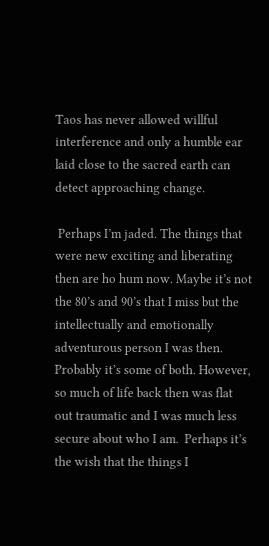Taos has never allowed willful interference and only a humble ear laid close to the sacred earth can detect approaching change.

 Perhaps I’m jaded. The things that were new exciting and liberating then are ho hum now. Maybe it’s not the 80’s and 90’s that I miss but the intellectually and emotionally adventurous person I was then. Probably it’s some of both. However, so much of life back then was flat out traumatic and I was much less secure about who I am.  Perhaps it’s the wish that the things I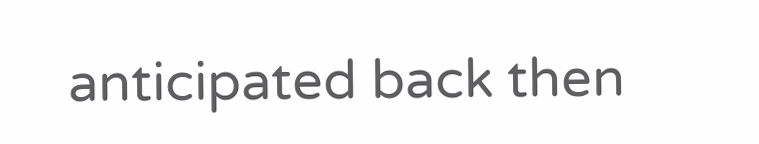anticipated back then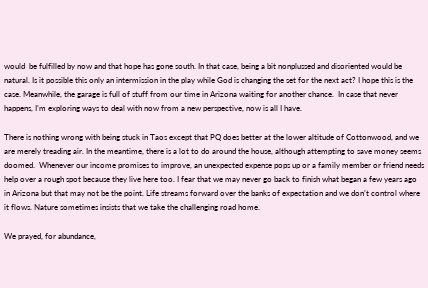would  be fulfilled by now and that hope has gone south. In that case, being a bit nonplussed and disoriented would be natural. Is it possible this only an intermission in the play while God is changing the set for the next act? I hope this is the case. Meanwhile, the garage is full of stuff from our time in Arizona waiting for another chance.  In case that never happens, I’m exploring ways to deal with now from a new perspective, now is all I have.

There is nothing wrong with being stuck in Taos except that PQ does better at the lower altitude of Cottonwood, and we are merely treading air. In the meantime, there is a lot to do around the house, although attempting to save money seems doomed.  Whenever our income promises to improve, an unexpected expense pops up or a family member or friend needs help over a rough spot because they live here too. I fear that we may never go back to finish what began a few years ago in Arizona but that may not be the point. Life streams forward over the banks of expectation and we don’t control where it flows. Nature sometimes insists that we take the challenging road home.

We prayed, for abundance,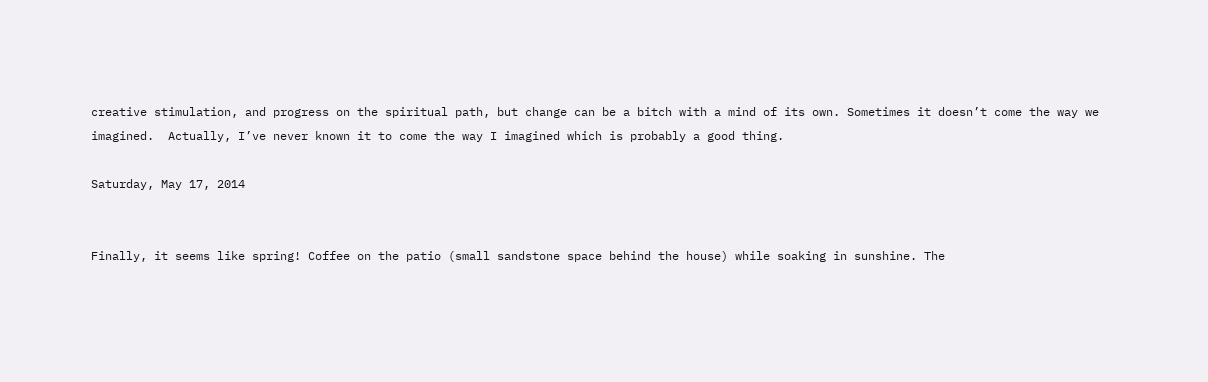creative stimulation, and progress on the spiritual path, but change can be a bitch with a mind of its own. Sometimes it doesn’t come the way we imagined.  Actually, I’ve never known it to come the way I imagined which is probably a good thing.

Saturday, May 17, 2014


Finally, it seems like spring! Coffee on the patio (small sandstone space behind the house) while soaking in sunshine. The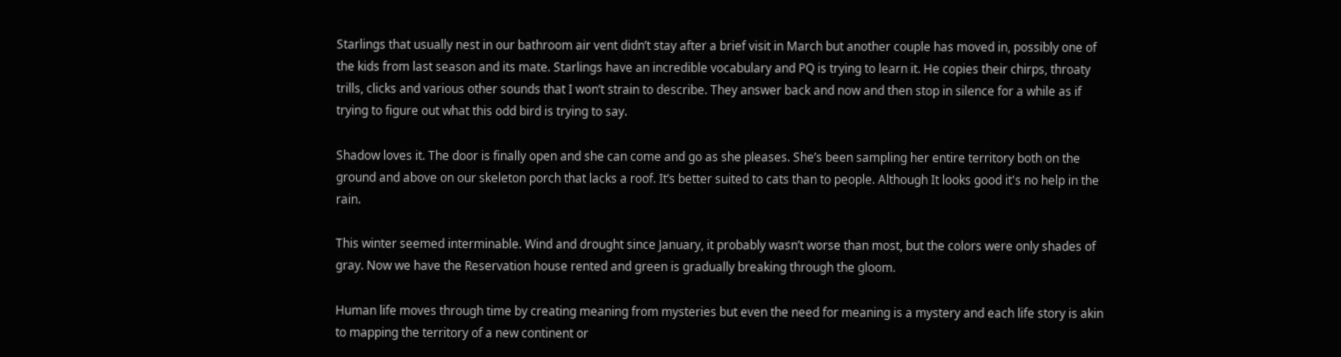Starlings that usually nest in our bathroom air vent didn’t stay after a brief visit in March but another couple has moved in, possibly one of the kids from last season and its mate. Starlings have an incredible vocabulary and PQ is trying to learn it. He copies their chirps, throaty trills, clicks and various other sounds that I won’t strain to describe. They answer back and now and then stop in silence for a while as if trying to figure out what this odd bird is trying to say.

Shadow loves it. The door is finally open and she can come and go as she pleases. She’s been sampling her entire territory both on the ground and above on our skeleton porch that lacks a roof. It’s better suited to cats than to people. Although It looks good it's no help in the rain.

This winter seemed interminable. Wind and drought since January, it probably wasn’t worse than most, but the colors were only shades of gray. Now we have the Reservation house rented and green is gradually breaking through the gloom.

Human life moves through time by creating meaning from mysteries but even the need for meaning is a mystery and each life story is akin to mapping the territory of a new continent or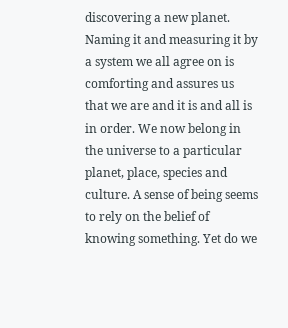discovering a new planet. Naming it and measuring it by a system we all agree on is comforting and assures us that we are and it is and all is in order. We now belong in the universe to a particular planet, place, species and culture. A sense of being seems to rely on the belief of knowing something. Yet do we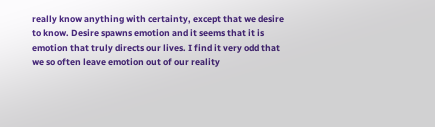really know anything with certainty, except that we desire to know. Desire spawns emotion and it seems that it is emotion that truly directs our lives. I find it very odd that we so often leave emotion out of our reality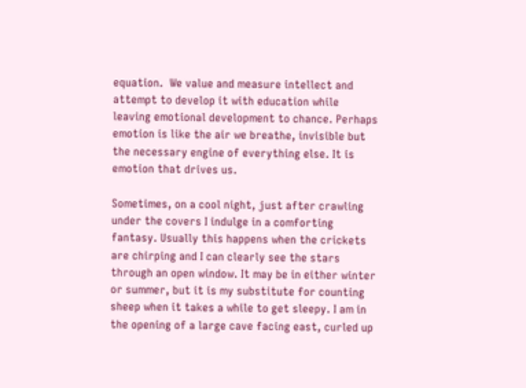equation.  We value and measure intellect and attempt to develop it with education while leaving emotional development to chance. Perhaps emotion is like the air we breathe, invisible but the necessary engine of everything else. It is emotion that drives us.

Sometimes, on a cool night, just after crawling under the covers I indulge in a comforting fantasy. Usually this happens when the crickets are chirping and I can clearly see the stars through an open window. It may be in either winter or summer, but it is my substitute for counting sheep when it takes a while to get sleepy. I am in the opening of a large cave facing east, curled up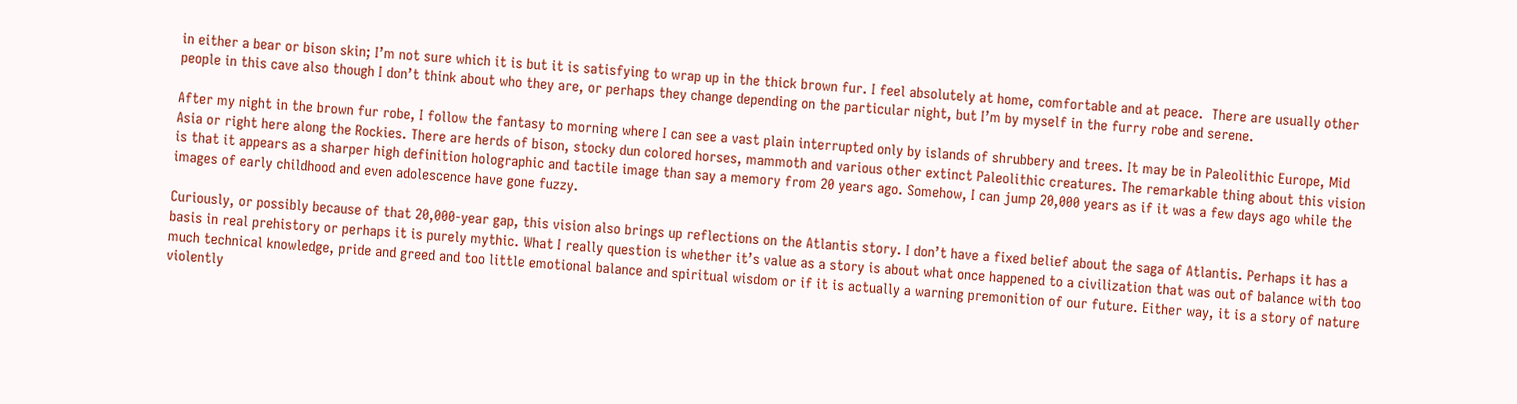in either a bear or bison skin; I’m not sure which it is but it is satisfying to wrap up in the thick brown fur. I feel absolutely at home, comfortable and at peace.  There are usually other people in this cave also though I don’t think about who they are, or perhaps they change depending on the particular night, but I’m by myself in the furry robe and serene.

After my night in the brown fur robe, I follow the fantasy to morning where I can see a vast plain interrupted only by islands of shrubbery and trees. It may be in Paleolithic Europe, Mid Asia or right here along the Rockies. There are herds of bison, stocky dun colored horses, mammoth and various other extinct Paleolithic creatures. The remarkable thing about this vision is that it appears as a sharper high definition holographic and tactile image than say a memory from 20 years ago. Somehow, I can jump 20,000 years as if it was a few days ago while the images of early childhood and even adolescence have gone fuzzy.

Curiously, or possibly because of that 20,000-year gap, this vision also brings up reflections on the Atlantis story. I don’t have a fixed belief about the saga of Atlantis. Perhaps it has a basis in real prehistory or perhaps it is purely mythic. What I really question is whether it’s value as a story is about what once happened to a civilization that was out of balance with too much technical knowledge, pride and greed and too little emotional balance and spiritual wisdom or if it is actually a warning premonition of our future. Either way, it is a story of nature violently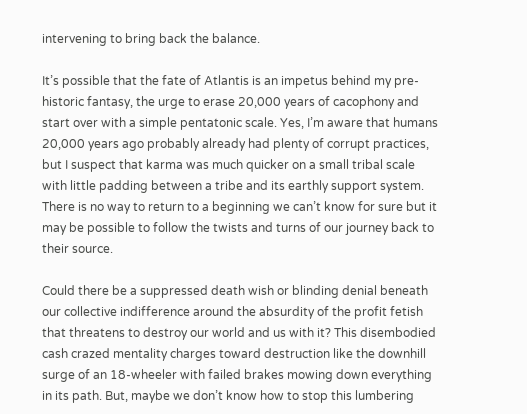intervening to bring back the balance.

It’s possible that the fate of Atlantis is an impetus behind my pre-historic fantasy, the urge to erase 20,000 years of cacophony and start over with a simple pentatonic scale. Yes, I’m aware that humans 20,000 years ago probably already had plenty of corrupt practices, but I suspect that karma was much quicker on a small tribal scale with little padding between a tribe and its earthly support system. There is no way to return to a beginning we can’t know for sure but it may be possible to follow the twists and turns of our journey back to their source.

Could there be a suppressed death wish or blinding denial beneath our collective indifference around the absurdity of the profit fetish that threatens to destroy our world and us with it? This disembodied cash crazed mentality charges toward destruction like the downhill surge of an 18-wheeler with failed brakes mowing down everything in its path. But, maybe we don’t know how to stop this lumbering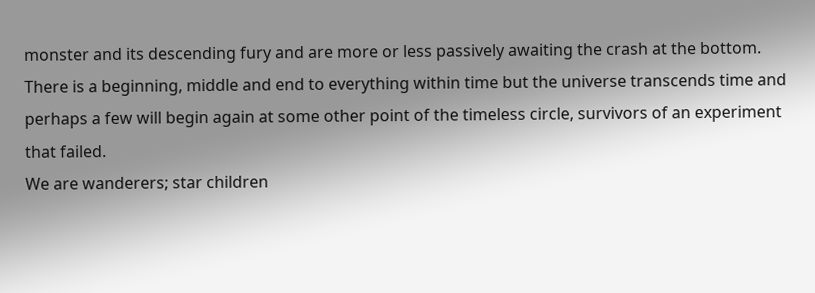monster and its descending fury and are more or less passively awaiting the crash at the bottom. There is a beginning, middle and end to everything within time but the universe transcends time and perhaps a few will begin again at some other point of the timeless circle, survivors of an experiment that failed.
We are wanderers; star children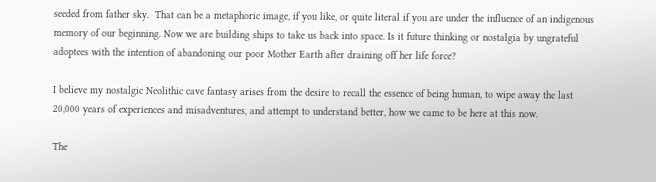seeded from father sky.  That can be a metaphoric image, if you like, or quite literal if you are under the influence of an indigenous memory of our beginning. Now we are building ships to take us back into space. Is it future thinking or nostalgia by ungrateful adoptees with the intention of abandoning our poor Mother Earth after draining off her life force?

I believe my nostalgic Neolithic cave fantasy arises from the desire to recall the essence of being human, to wipe away the last 20,000 years of experiences and misadventures, and attempt to understand better, how we came to be here at this now.

The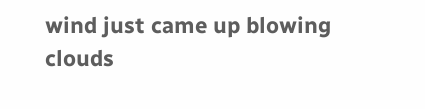wind just came up blowing clouds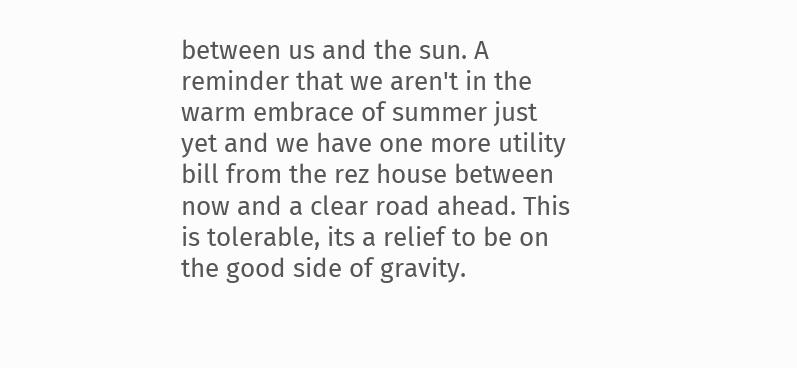between us and the sun. A reminder that we aren't in the warm embrace of summer just yet and we have one more utility bill from the rez house between now and a clear road ahead. This is tolerable, its a relief to be on the good side of gravity.